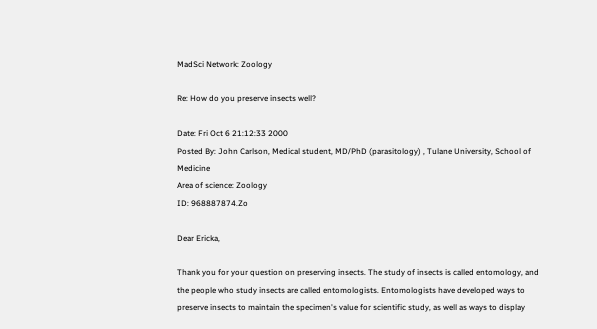MadSci Network: Zoology

Re: How do you preserve insects well?

Date: Fri Oct 6 21:12:33 2000
Posted By: John Carlson, Medical student, MD/PhD (parasitology) , Tulane University, School of Medicine
Area of science: Zoology
ID: 968887874.Zo

Dear Ericka,

Thank you for your question on preserving insects. The study of insects is called entomology, and the people who study insects are called entomologists. Entomologists have developed ways to preserve insects to maintain the specimen's value for scientific study, as well as ways to display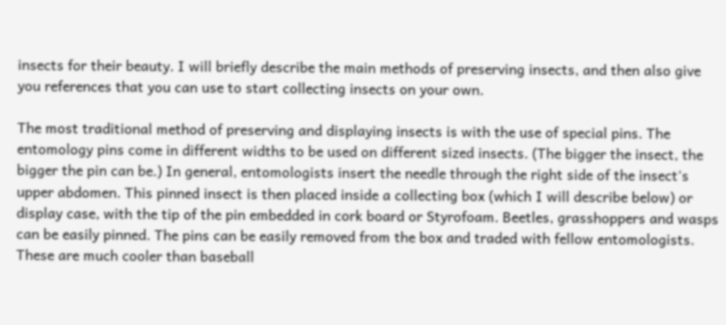insects for their beauty. I will briefly describe the main methods of preserving insects, and then also give you references that you can use to start collecting insects on your own.

The most traditional method of preserving and displaying insects is with the use of special pins. The entomology pins come in different widths to be used on different sized insects. (The bigger the insect, the bigger the pin can be.) In general, entomologists insert the needle through the right side of the insect's upper abdomen. This pinned insect is then placed inside a collecting box (which I will describe below) or display case, with the tip of the pin embedded in cork board or Styrofoam. Beetles, grasshoppers and wasps can be easily pinned. The pins can be easily removed from the box and traded with fellow entomologists. These are much cooler than baseball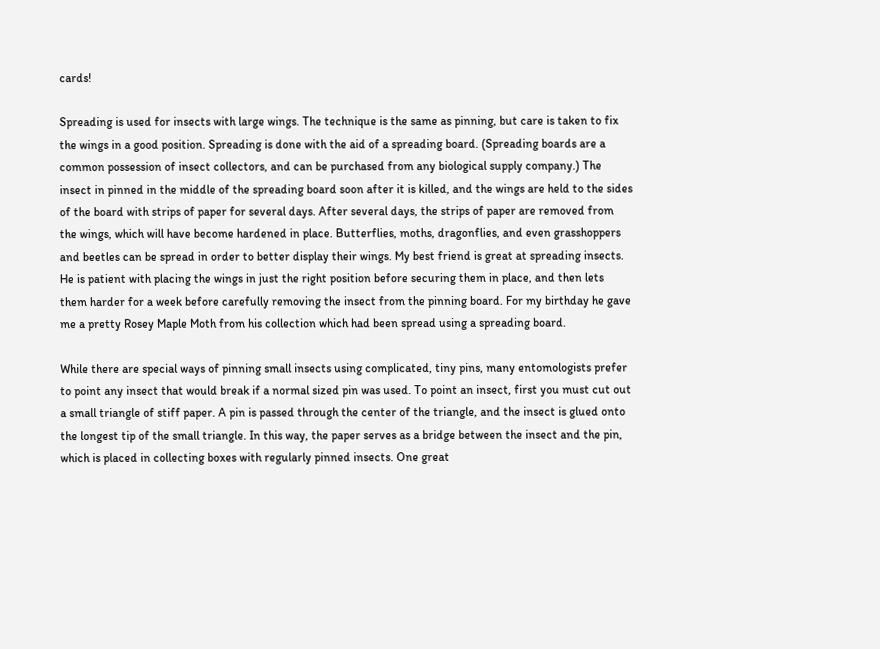cards!

Spreading is used for insects with large wings. The technique is the same as pinning, but care is taken to fix the wings in a good position. Spreading is done with the aid of a spreading board. (Spreading boards are a common possession of insect collectors, and can be purchased from any biological supply company.) The insect in pinned in the middle of the spreading board soon after it is killed, and the wings are held to the sides of the board with strips of paper for several days. After several days, the strips of paper are removed from the wings, which will have become hardened in place. Butterflies, moths, dragonflies, and even grasshoppers and beetles can be spread in order to better display their wings. My best friend is great at spreading insects. He is patient with placing the wings in just the right position before securing them in place, and then lets them harder for a week before carefully removing the insect from the pinning board. For my birthday he gave me a pretty Rosey Maple Moth from his collection which had been spread using a spreading board.

While there are special ways of pinning small insects using complicated, tiny pins, many entomologists prefer to point any insect that would break if a normal sized pin was used. To point an insect, first you must cut out a small triangle of stiff paper. A pin is passed through the center of the triangle, and the insect is glued onto the longest tip of the small triangle. In this way, the paper serves as a bridge between the insect and the pin, which is placed in collecting boxes with regularly pinned insects. One great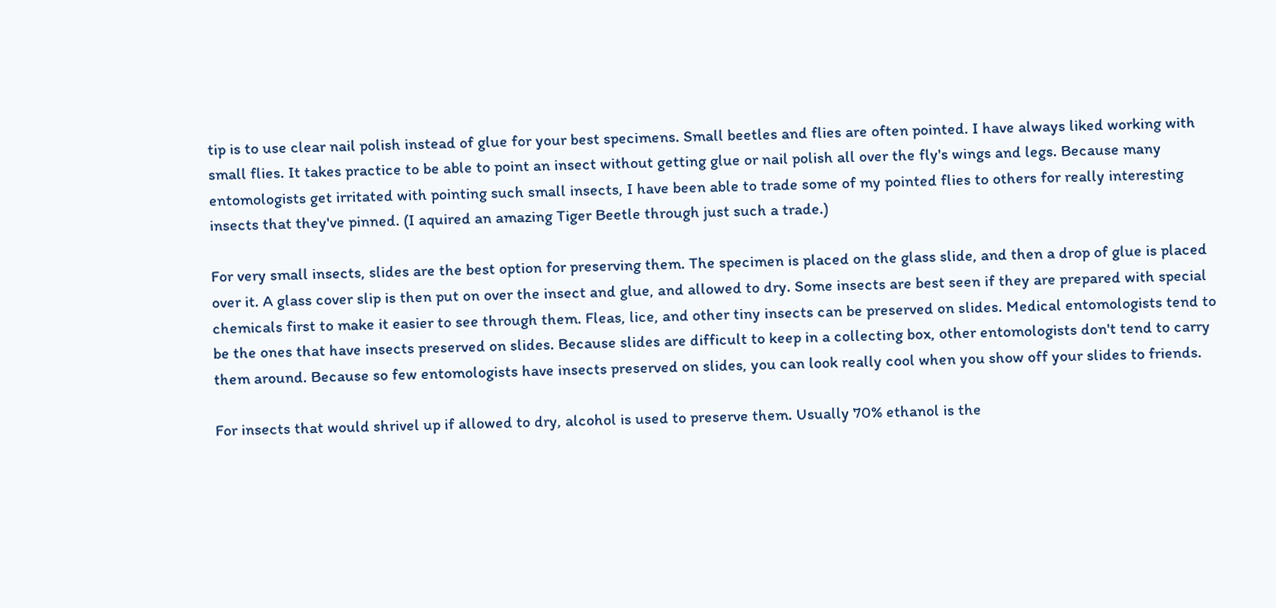tip is to use clear nail polish instead of glue for your best specimens. Small beetles and flies are often pointed. I have always liked working with small flies. It takes practice to be able to point an insect without getting glue or nail polish all over the fly's wings and legs. Because many entomologists get irritated with pointing such small insects, I have been able to trade some of my pointed flies to others for really interesting insects that they've pinned. (I aquired an amazing Tiger Beetle through just such a trade.)

For very small insects, slides are the best option for preserving them. The specimen is placed on the glass slide, and then a drop of glue is placed over it. A glass cover slip is then put on over the insect and glue, and allowed to dry. Some insects are best seen if they are prepared with special chemicals first to make it easier to see through them. Fleas, lice, and other tiny insects can be preserved on slides. Medical entomologists tend to be the ones that have insects preserved on slides. Because slides are difficult to keep in a collecting box, other entomologists don't tend to carry them around. Because so few entomologists have insects preserved on slides, you can look really cool when you show off your slides to friends.

For insects that would shrivel up if allowed to dry, alcohol is used to preserve them. Usually 70% ethanol is the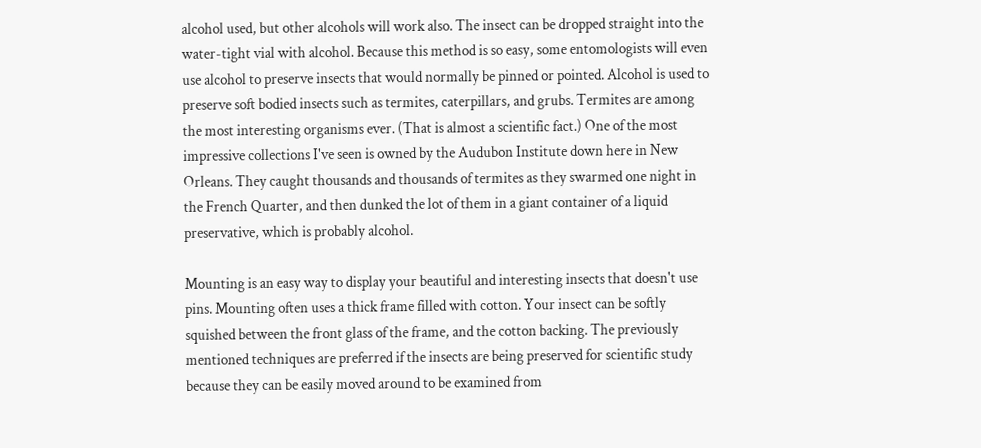alcohol used, but other alcohols will work also. The insect can be dropped straight into the water-tight vial with alcohol. Because this method is so easy, some entomologists will even use alcohol to preserve insects that would normally be pinned or pointed. Alcohol is used to preserve soft bodied insects such as termites, caterpillars, and grubs. Termites are among the most interesting organisms ever. (That is almost a scientific fact.) One of the most impressive collections I've seen is owned by the Audubon Institute down here in New Orleans. They caught thousands and thousands of termites as they swarmed one night in the French Quarter, and then dunked the lot of them in a giant container of a liquid preservative, which is probably alcohol.

Mounting is an easy way to display your beautiful and interesting insects that doesn't use pins. Mounting often uses a thick frame filled with cotton. Your insect can be softly squished between the front glass of the frame, and the cotton backing. The previously mentioned techniques are preferred if the insects are being preserved for scientific study because they can be easily moved around to be examined from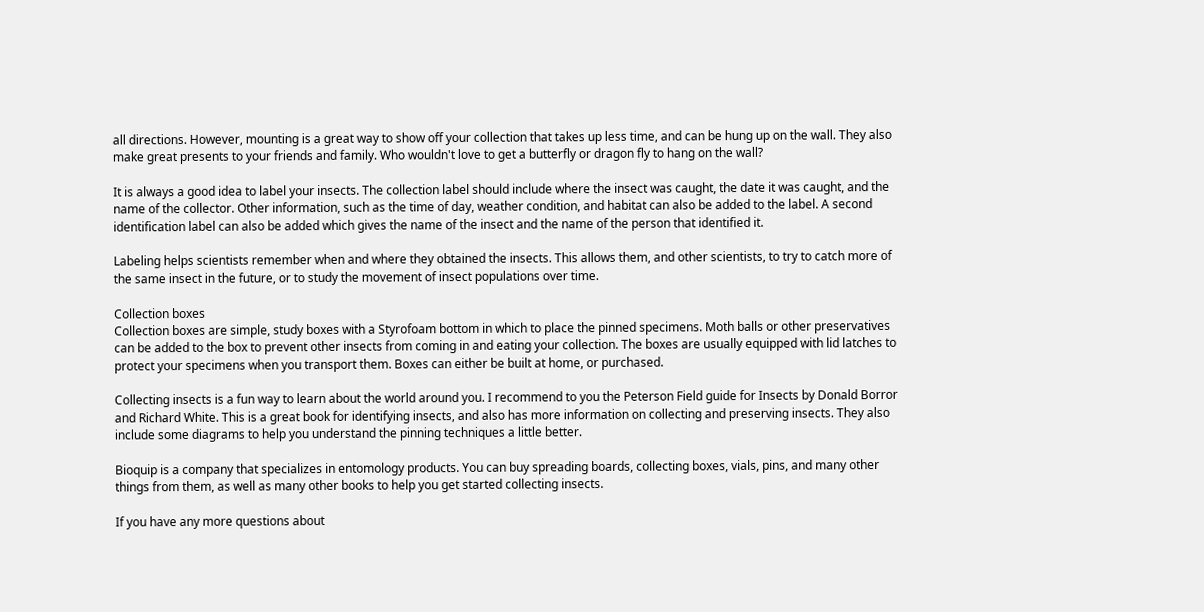all directions. However, mounting is a great way to show off your collection that takes up less time, and can be hung up on the wall. They also make great presents to your friends and family. Who wouldn't love to get a butterfly or dragon fly to hang on the wall?

It is always a good idea to label your insects. The collection label should include where the insect was caught, the date it was caught, and the name of the collector. Other information, such as the time of day, weather condition, and habitat can also be added to the label. A second identification label can also be added which gives the name of the insect and the name of the person that identified it.

Labeling helps scientists remember when and where they obtained the insects. This allows them, and other scientists, to try to catch more of the same insect in the future, or to study the movement of insect populations over time.

Collection boxes
Collection boxes are simple, study boxes with a Styrofoam bottom in which to place the pinned specimens. Moth balls or other preservatives can be added to the box to prevent other insects from coming in and eating your collection. The boxes are usually equipped with lid latches to protect your specimens when you transport them. Boxes can either be built at home, or purchased.

Collecting insects is a fun way to learn about the world around you. I recommend to you the Peterson Field guide for Insects by Donald Borror and Richard White. This is a great book for identifying insects, and also has more information on collecting and preserving insects. They also include some diagrams to help you understand the pinning techniques a little better.

Bioquip is a company that specializes in entomology products. You can buy spreading boards, collecting boxes, vials, pins, and many other things from them, as well as many other books to help you get started collecting insects.

If you have any more questions about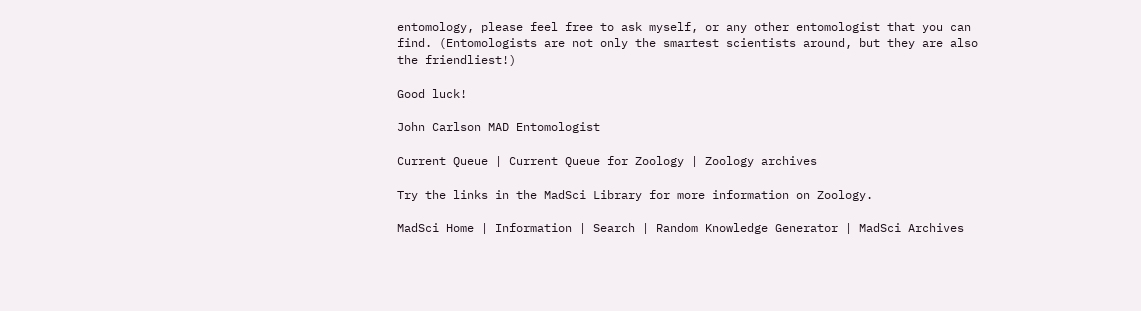entomology, please feel free to ask myself, or any other entomologist that you can find. (Entomologists are not only the smartest scientists around, but they are also the friendliest!)

Good luck!

John Carlson MAD Entomologist

Current Queue | Current Queue for Zoology | Zoology archives

Try the links in the MadSci Library for more information on Zoology.

MadSci Home | Information | Search | Random Knowledge Generator | MadSci Archives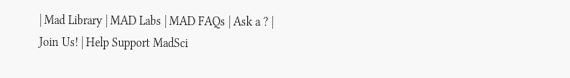| Mad Library | MAD Labs | MAD FAQs | Ask a ? | Join Us! | Help Support MadSci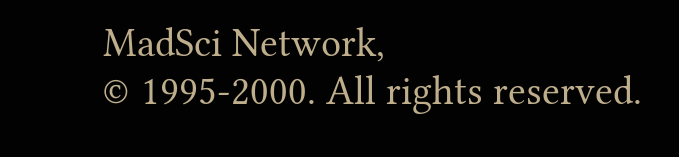MadSci Network,
© 1995-2000. All rights reserved.